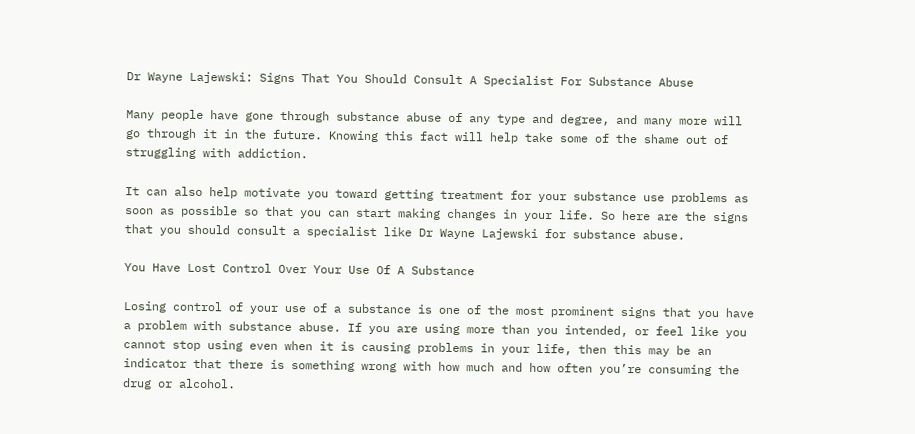Dr Wayne Lajewski: Signs That You Should Consult A Specialist For Substance Abuse

Many people have gone through substance abuse of any type and degree, and many more will go through it in the future. Knowing this fact will help take some of the shame out of struggling with addiction.

It can also help motivate you toward getting treatment for your substance use problems as soon as possible so that you can start making changes in your life. So here are the signs that you should consult a specialist like Dr Wayne Lajewski for substance abuse.

You Have Lost Control Over Your Use Of A Substance

Losing control of your use of a substance is one of the most prominent signs that you have a problem with substance abuse. If you are using more than you intended, or feel like you cannot stop using even when it is causing problems in your life, then this may be an indicator that there is something wrong with how much and how often you’re consuming the drug or alcohol.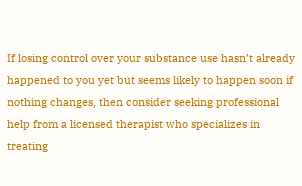If losing control over your substance use hasn’t already happened to you yet but seems likely to happen soon if nothing changes, then consider seeking professional help from a licensed therapist who specializes in treating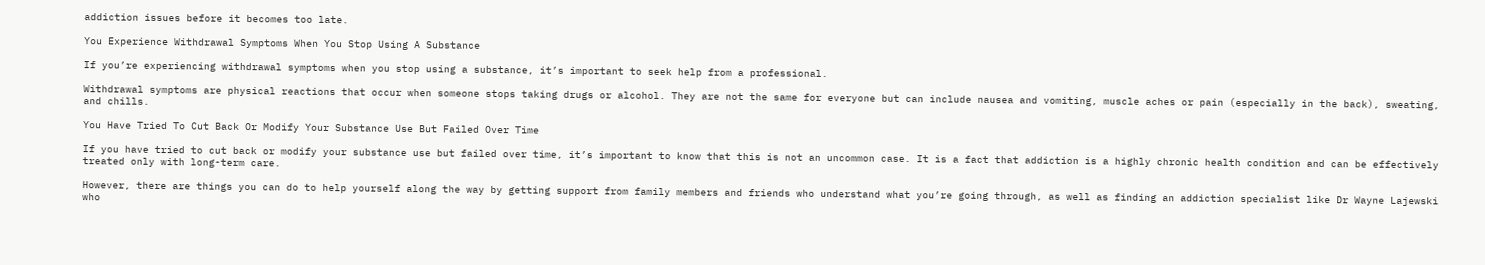addiction issues before it becomes too late.

You Experience Withdrawal Symptoms When You Stop Using A Substance

If you’re experiencing withdrawal symptoms when you stop using a substance, it’s important to seek help from a professional.

Withdrawal symptoms are physical reactions that occur when someone stops taking drugs or alcohol. They are not the same for everyone but can include nausea and vomiting, muscle aches or pain (especially in the back), sweating, and chills.

You Have Tried To Cut Back Or Modify Your Substance Use But Failed Over Time

If you have tried to cut back or modify your substance use but failed over time, it’s important to know that this is not an uncommon case. It is a fact that addiction is a highly chronic health condition and can be effectively treated only with long-term care.

However, there are things you can do to help yourself along the way by getting support from family members and friends who understand what you’re going through, as well as finding an addiction specialist like Dr Wayne Lajewski who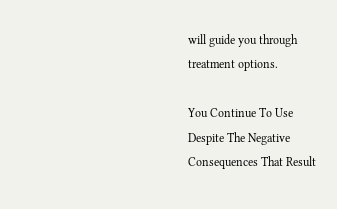will guide you through treatment options.

You Continue To Use Despite The Negative Consequences That Result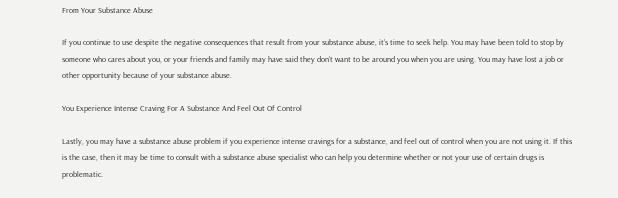From Your Substance Abuse

If you continue to use despite the negative consequences that result from your substance abuse, it’s time to seek help. You may have been told to stop by someone who cares about you, or your friends and family may have said they don’t want to be around you when you are using. You may have lost a job or other opportunity because of your substance abuse.

You Experience Intense Craving For A Substance And Feel Out Of Control

Lastly, you may have a substance abuse problem if you experience intense cravings for a substance, and feel out of control when you are not using it. If this is the case, then it may be time to consult with a substance abuse specialist who can help you determine whether or not your use of certain drugs is problematic.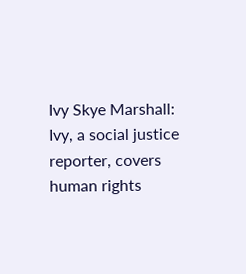Ivy Skye Marshall: Ivy, a social justice reporter, covers human rights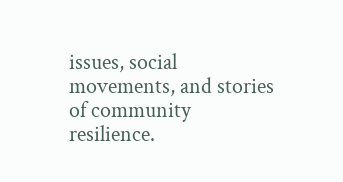issues, social movements, and stories of community resilience.